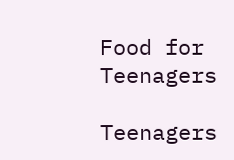Food for Teenagers

Teenagers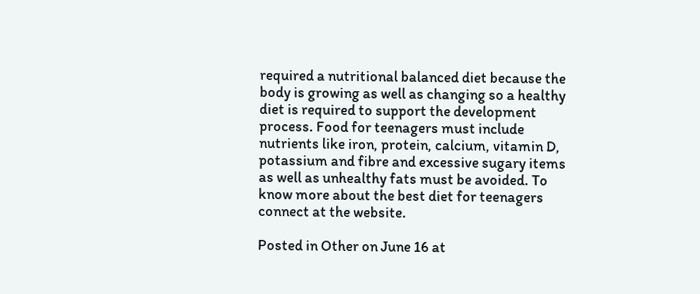required a nutritional balanced diet because the body is growing as well as changing so a healthy diet is required to support the development process. Food for teenagers must include nutrients like iron, protein, calcium, vitamin D, potassium and fibre and excessive sugary items as well as unhealthy fats must be avoided. To know more about the best diet for teenagers connect at the website.

Posted in Other on June 16 at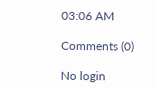03:06 AM

Comments (0)

No login